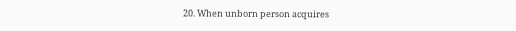20. When unborn person acquires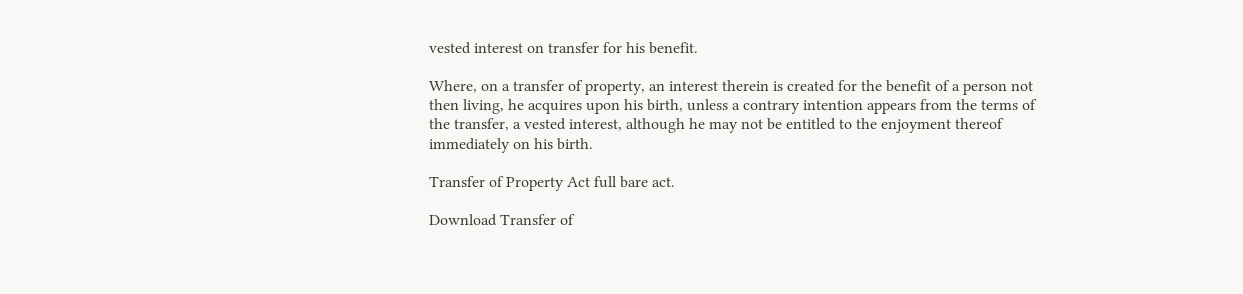vested interest on transfer for his benefit.

Where, on a transfer of property, an interest therein is created for the benefit of a person not then living, he acquires upon his birth, unless a contrary intention appears from the terms of the transfer, a vested interest, although he may not be entitled to the enjoyment thereof immediately on his birth.

Transfer of Property Act full bare act.

Download Transfer of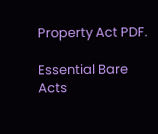Property Act PDF.

Essential Bare Acts